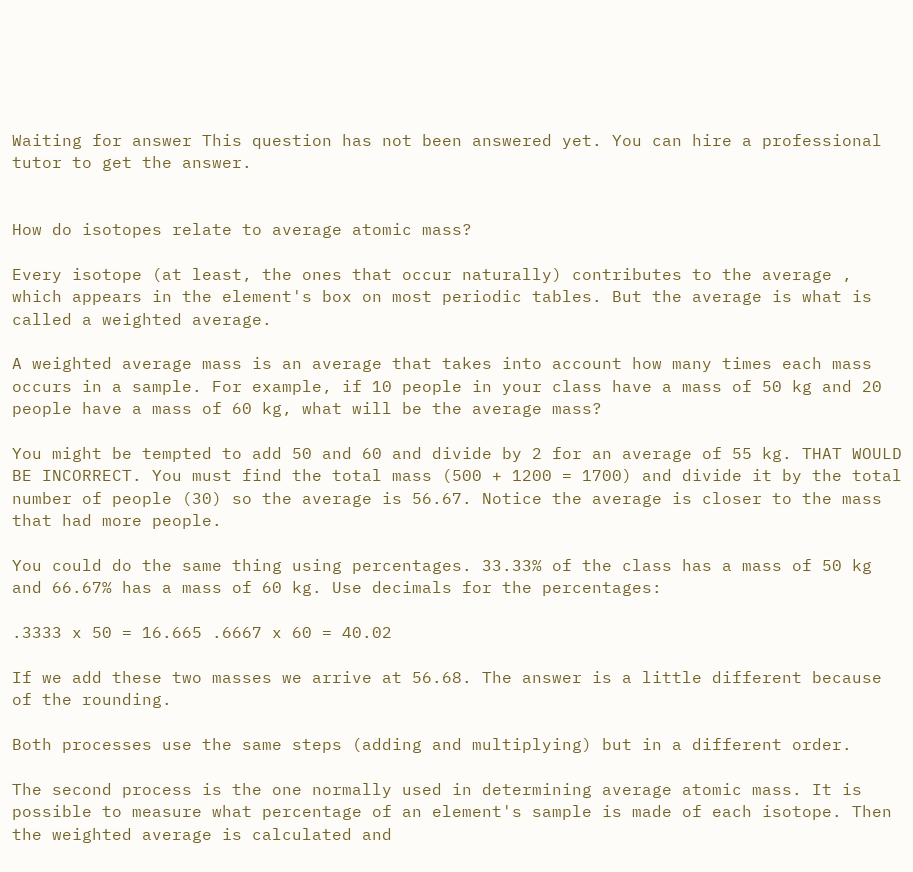Waiting for answer This question has not been answered yet. You can hire a professional tutor to get the answer.


How do isotopes relate to average atomic mass?

Every isotope (at least, the ones that occur naturally) contributes to the average , which appears in the element's box on most periodic tables. But the average is what is called a weighted average.

A weighted average mass is an average that takes into account how many times each mass occurs in a sample. For example, if 10 people in your class have a mass of 50 kg and 20 people have a mass of 60 kg, what will be the average mass?

You might be tempted to add 50 and 60 and divide by 2 for an average of 55 kg. THAT WOULD BE INCORRECT. You must find the total mass (500 + 1200 = 1700) and divide it by the total number of people (30) so the average is 56.67. Notice the average is closer to the mass that had more people.

You could do the same thing using percentages. 33.33% of the class has a mass of 50 kg and 66.67% has a mass of 60 kg. Use decimals for the percentages:

.3333 x 50 = 16.665 .6667 x 60 = 40.02

If we add these two masses we arrive at 56.68. The answer is a little different because of the rounding.

Both processes use the same steps (adding and multiplying) but in a different order.

The second process is the one normally used in determining average atomic mass. It is possible to measure what percentage of an element's sample is made of each isotope. Then the weighted average is calculated and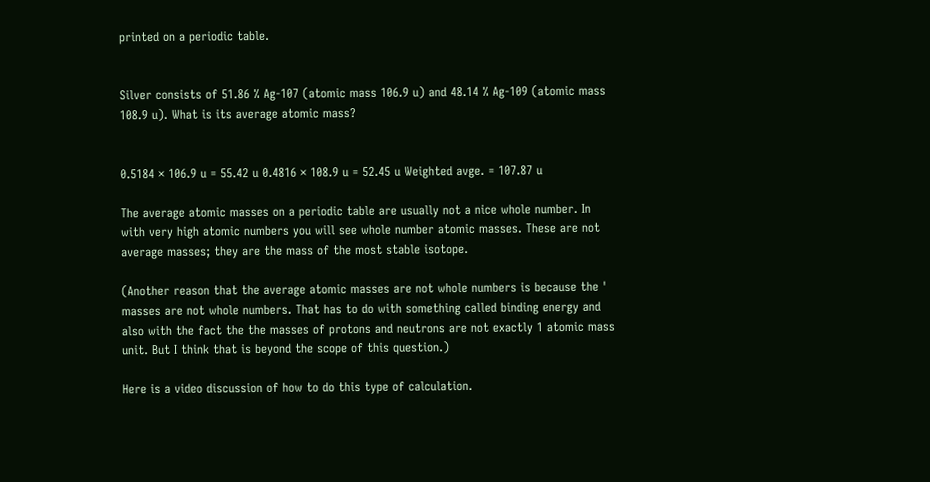printed on a periodic table.


Silver consists of 51.86 % Ag-107 (atomic mass 106.9 u) and 48.14 % Ag-109 (atomic mass 108.9 u). What is its average atomic mass?


0.5184 × 106.9 u = 55.42 u 0.4816 × 108.9 u = 52.45 u Weighted avge. = 107.87 u

The average atomic masses on a periodic table are usually not a nice whole number. In with very high atomic numbers you will see whole number atomic masses. These are not average masses; they are the mass of the most stable isotope.

(Another reason that the average atomic masses are not whole numbers is because the ' masses are not whole numbers. That has to do with something called binding energy and also with the fact the the masses of protons and neutrons are not exactly 1 atomic mass unit. But I think that is beyond the scope of this question.)

Here is a video discussion of how to do this type of calculation.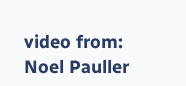video from: Noel Pauller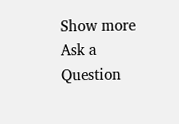Show more
Ask a Question